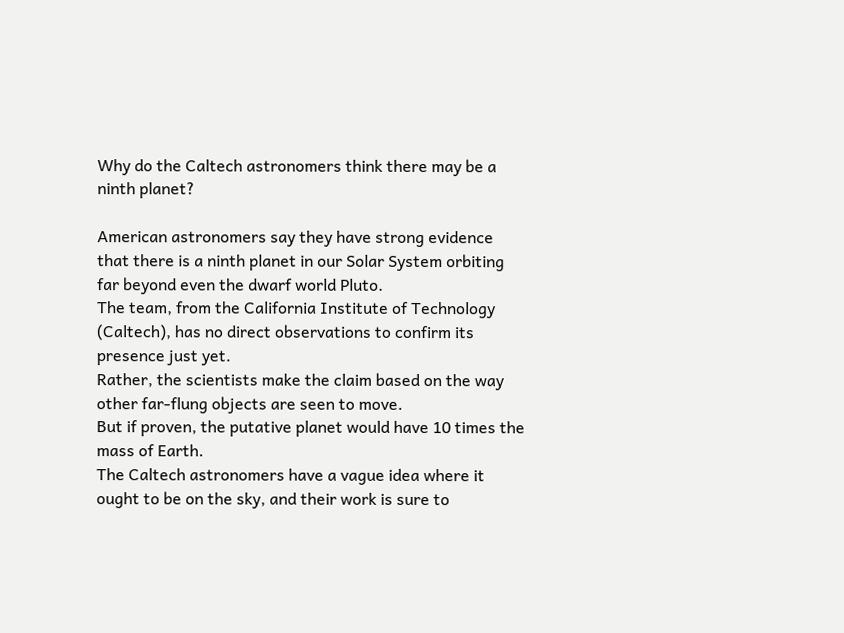Why do the Caltech astronomers think there may be a ninth planet?

American astronomers say they have strong evidence that there is a ninth planet in our Solar System orbiting far beyond even the dwarf world Pluto.
The team, from the California Institute of Technology (Caltech), has no direct observations to confirm its presence just yet.
Rather, the scientists make the claim based on the way other far-flung objects are seen to move.
But if proven, the putative planet would have 10 times the mass of Earth.
The Caltech astronomers have a vague idea where it ought to be on the sky, and their work is sure to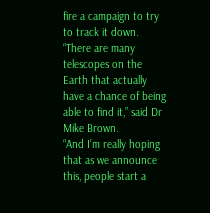fire a campaign to try to track it down.
“There are many telescopes on the Earth that actually have a chance of being able to find it,” said Dr Mike Brown.
“And I’m really hoping that as we announce this, people start a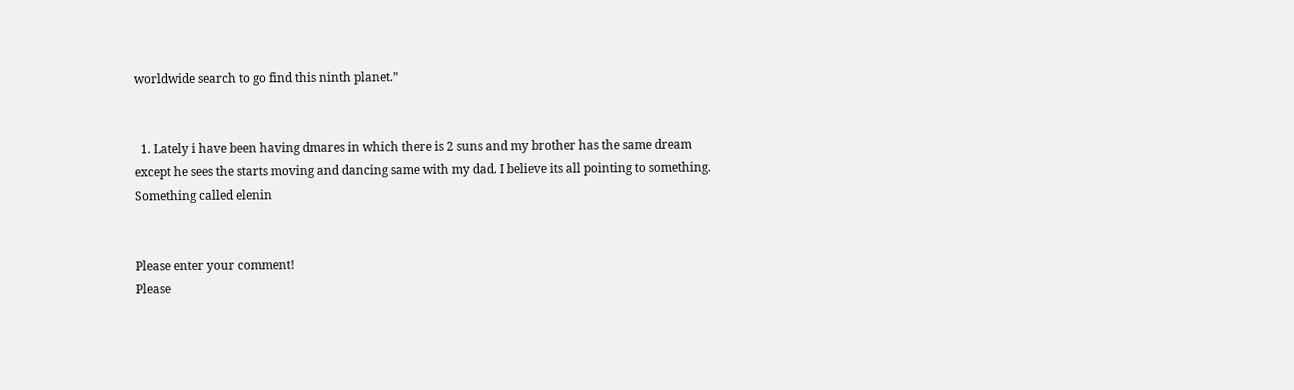worldwide search to go find this ninth planet.”


  1. Lately i have been having dmares in which there is 2 suns and my brother has the same dream except he sees the starts moving and dancing same with my dad. I believe its all pointing to something. Something called elenin


Please enter your comment!
Please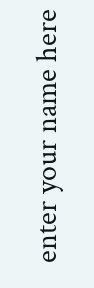enter your name here